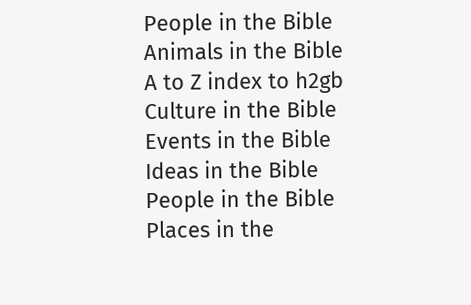People in the Bible
Animals in the Bible
A to Z index to h2gb
Culture in the Bible
Events in the Bible
Ideas in the Bible
People in the Bible
Places in the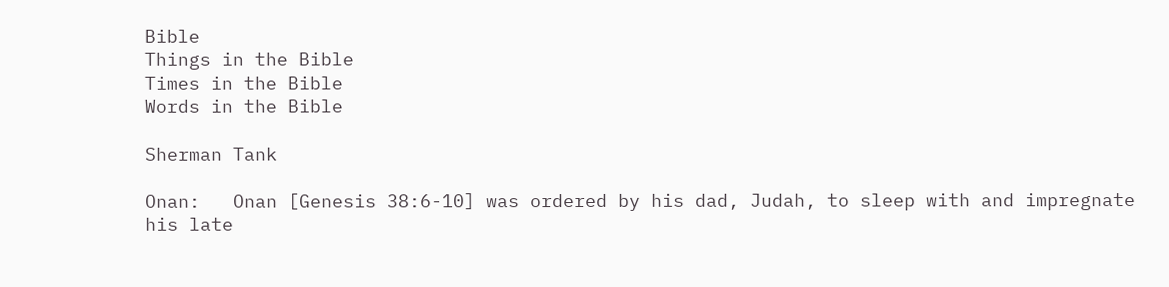Bible
Things in the Bible
Times in the Bible
Words in the Bible

Sherman Tank

Onan:   Onan [Genesis 38:6-10] was ordered by his dad, Judah, to sleep with and impregnate his late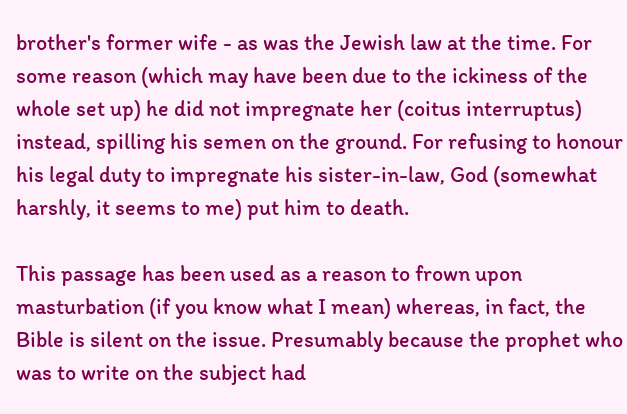brother's former wife - as was the Jewish law at the time. For some reason (which may have been due to the ickiness of the whole set up) he did not impregnate her (coitus interruptus) instead, spilling his semen on the ground. For refusing to honour his legal duty to impregnate his sister-in-law, God (somewhat harshly, it seems to me) put him to death.

This passage has been used as a reason to frown upon masturbation (if you know what I mean) whereas, in fact, the Bible is silent on the issue. Presumably because the prophet who was to write on the subject had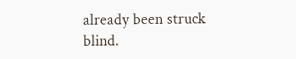already been struck blind.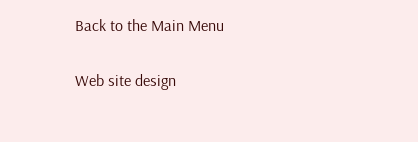Back to the Main Menu

Web site design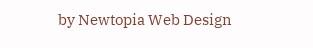by Newtopia Web Design